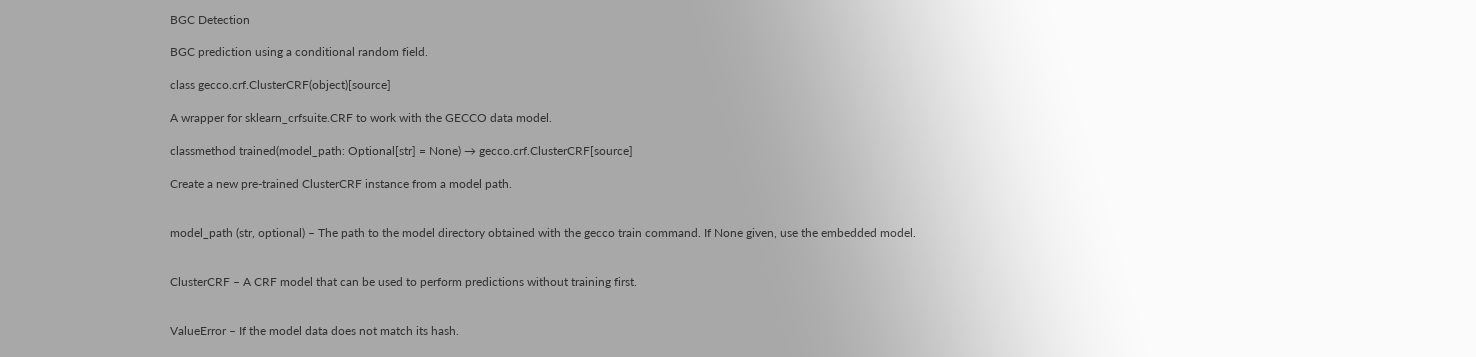BGC Detection

BGC prediction using a conditional random field.

class gecco.crf.ClusterCRF(object)[source]

A wrapper for sklearn_crfsuite.CRF to work with the GECCO data model.

classmethod trained(model_path: Optional[str] = None) → gecco.crf.ClusterCRF[source]

Create a new pre-trained ClusterCRF instance from a model path.


model_path (str, optional) – The path to the model directory obtained with the gecco train command. If None given, use the embedded model.


ClusterCRF – A CRF model that can be used to perform predictions without training first.


ValueError – If the model data does not match its hash.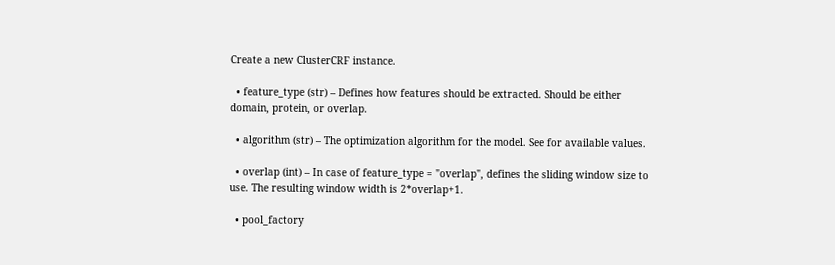Create a new ClusterCRF instance.

  • feature_type (str) – Defines how features should be extracted. Should be either domain, protein, or overlap.

  • algorithm (str) – The optimization algorithm for the model. See for available values.

  • overlap (int) – In case of feature_type = "overlap", defines the sliding window size to use. The resulting window width is 2*overlap+1.

  • pool_factory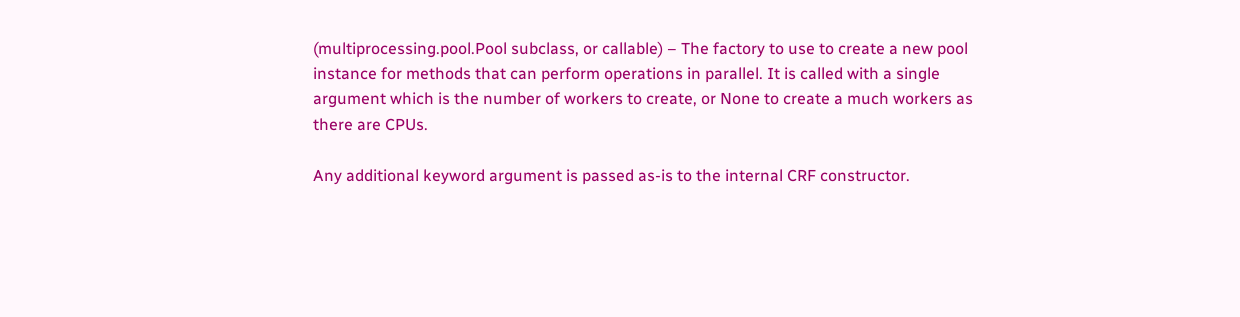(multiprocessing.pool.Pool subclass, or callable) – The factory to use to create a new pool instance for methods that can perform operations in parallel. It is called with a single argument which is the number of workers to create, or None to create a much workers as there are CPUs.

Any additional keyword argument is passed as-is to the internal CRF constructor.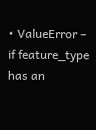• ValueError – if feature_type has an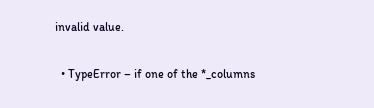invalid value.

  • TypeError – if one of the *_columns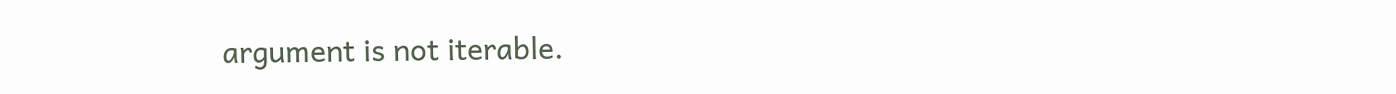argument is not iterable.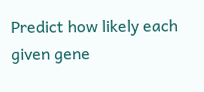Predict how likely each given gene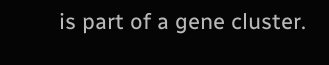is part of a gene cluster.